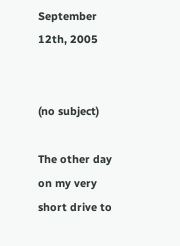September 12th, 2005


(no subject)

The other day on my very short drive to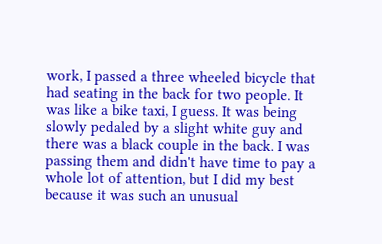work, I passed a three wheeled bicycle that had seating in the back for two people. It was like a bike taxi, I guess. It was being slowly pedaled by a slight white guy and there was a black couple in the back. I was passing them and didn't have time to pay a whole lot of attention, but I did my best because it was such an unusual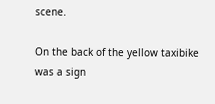scene.

On the back of the yellow taxibike was a sign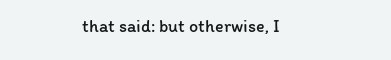that said: but otherwise, I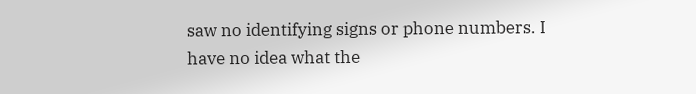saw no identifying signs or phone numbers. I have no idea what the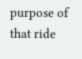purpose of that ride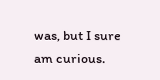was, but I sure am curious.